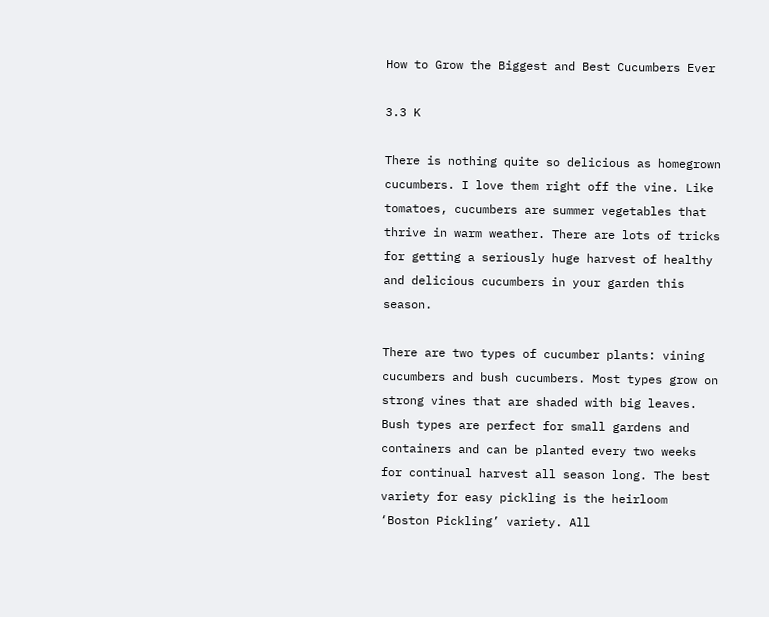How to Grow the Biggest and Best Cucumbers Ever

3.3 K

There is nothing quite so delicious as homegrown cucumbers. I love them right off the vine. Like tomatoes, cucumbers are summer vegetables that thrive in warm weather. There are lots of tricks for getting a seriously huge harvest of healthy and delicious cucumbers in your garden this season.

There are two types of cucumber plants: vining cucumbers and bush cucumbers. Most types grow on strong vines that are shaded with big leaves.  Bush types are perfect for small gardens and containers and can be planted every two weeks for continual harvest all season long. The best variety for easy pickling is the heirloom ‘Boston Pickling’ variety. All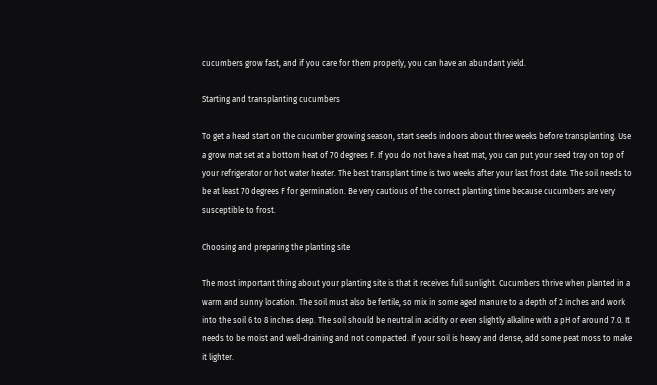cucumbers grow fast, and if you care for them properly, you can have an abundant yield.

Starting and transplanting cucumbers

To get a head start on the cucumber growing season, start seeds indoors about three weeks before transplanting. Use a grow mat set at a bottom heat of 70 degrees F. If you do not have a heat mat, you can put your seed tray on top of your refrigerator or hot water heater. The best transplant time is two weeks after your last frost date. The soil needs to be at least 70 degrees F for germination. Be very cautious of the correct planting time because cucumbers are very susceptible to frost.

Choosing and preparing the planting site

The most important thing about your planting site is that it receives full sunlight. Cucumbers thrive when planted in a warm and sunny location. The soil must also be fertile, so mix in some aged manure to a depth of 2 inches and work into the soil 6 to 8 inches deep. The soil should be neutral in acidity or even slightly alkaline with a pH of around 7.0. It needs to be moist and well-draining and not compacted. If your soil is heavy and dense, add some peat moss to make it lighter.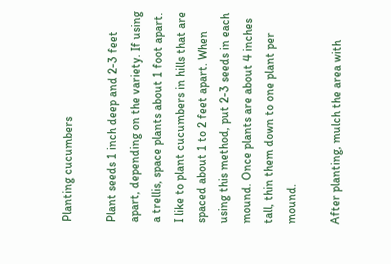Planting cucumbers

Plant seeds 1 inch deep and 2-3 feet apart, depending on the variety. If using a trellis, space plants about 1 foot apart. I like to plant cucumbers in hills that are spaced about 1 to 2 feet apart. When using this method, put 2-3 seeds in each mound. Once plants are about 4 inches tall, thin them down to one plant per mound.

After planting, mulch the area with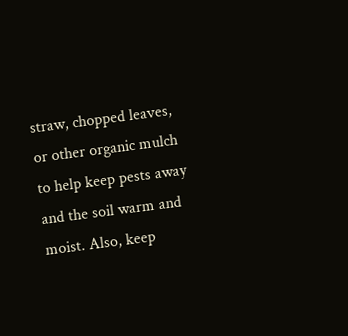straw, chopped leaves, or other organic mulch to help keep pests away and the soil warm and moist. Also, keep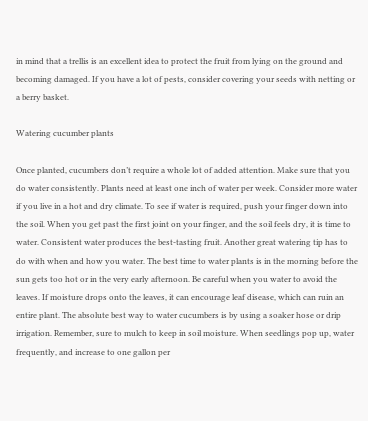in mind that a trellis is an excellent idea to protect the fruit from lying on the ground and becoming damaged. If you have a lot of pests, consider covering your seeds with netting or a berry basket.

Watering cucumber plants

Once planted, cucumbers don’t require a whole lot of added attention. Make sure that you do water consistently. Plants need at least one inch of water per week. Consider more water if you live in a hot and dry climate. To see if water is required, push your finger down into the soil. When you get past the first joint on your finger, and the soil feels dry, it is time to water. Consistent water produces the best-tasting fruit. Another great watering tip has to do with when and how you water. The best time to water plants is in the morning before the sun gets too hot or in the very early afternoon. Be careful when you water to avoid the leaves. If moisture drops onto the leaves, it can encourage leaf disease, which can ruin an entire plant. The absolute best way to water cucumbers is by using a soaker hose or drip irrigation. Remember, sure to mulch to keep in soil moisture. When seedlings pop up, water frequently, and increase to one gallon per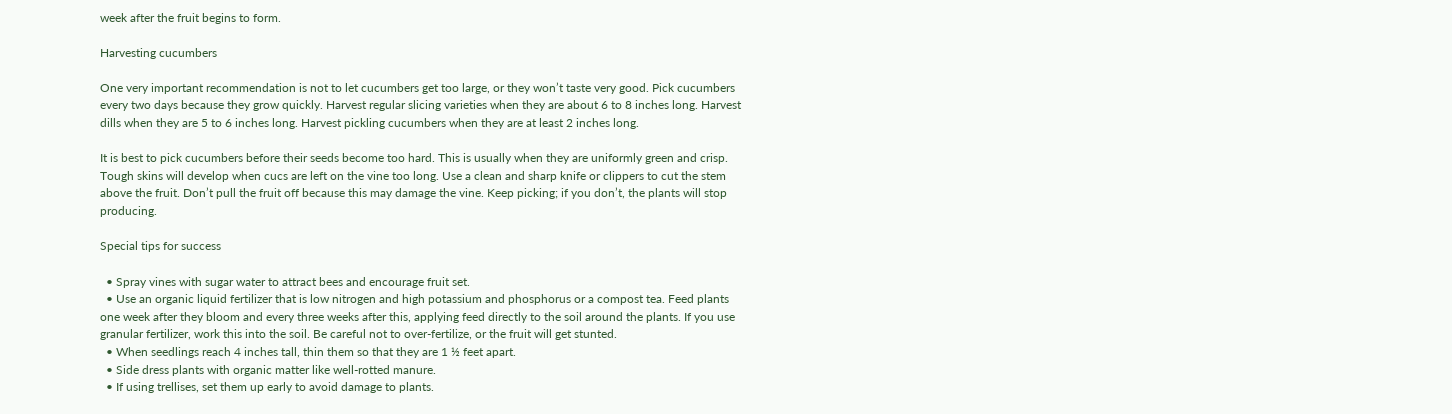week after the fruit begins to form.

Harvesting cucumbers

One very important recommendation is not to let cucumbers get too large, or they won’t taste very good. Pick cucumbers every two days because they grow quickly. Harvest regular slicing varieties when they are about 6 to 8 inches long. Harvest dills when they are 5 to 6 inches long. Harvest pickling cucumbers when they are at least 2 inches long.

It is best to pick cucumbers before their seeds become too hard. This is usually when they are uniformly green and crisp. Tough skins will develop when cucs are left on the vine too long. Use a clean and sharp knife or clippers to cut the stem above the fruit. Don’t pull the fruit off because this may damage the vine. Keep picking; if you don’t, the plants will stop producing.

Special tips for success

  • Spray vines with sugar water to attract bees and encourage fruit set.
  • Use an organic liquid fertilizer that is low nitrogen and high potassium and phosphorus or a compost tea. Feed plants one week after they bloom and every three weeks after this, applying feed directly to the soil around the plants. If you use granular fertilizer, work this into the soil. Be careful not to over-fertilize, or the fruit will get stunted.
  • When seedlings reach 4 inches tall, thin them so that they are 1 ½ feet apart.
  • Side dress plants with organic matter like well-rotted manure.
  • If using trellises, set them up early to avoid damage to plants.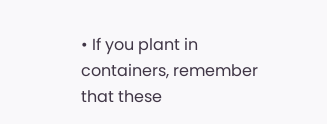• If you plant in containers, remember that these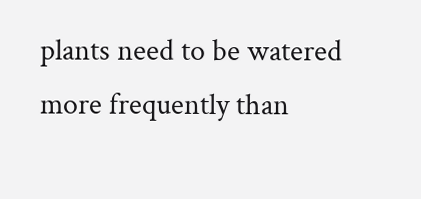plants need to be watered more frequently than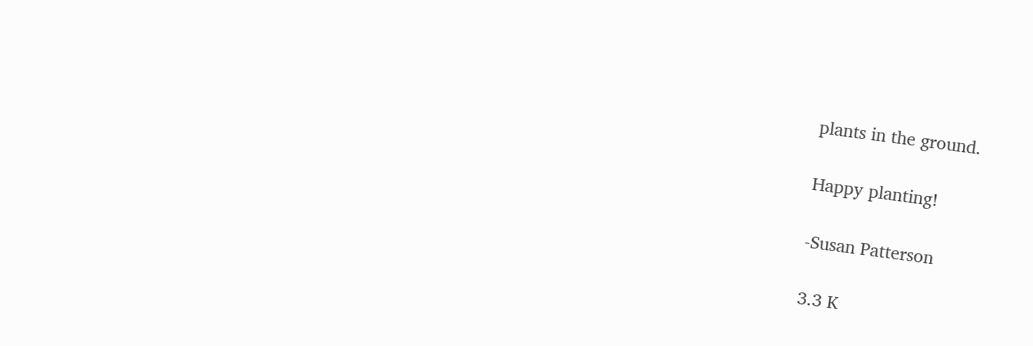plants in the ground.

Happy planting!

-Susan Patterson

3.3 K